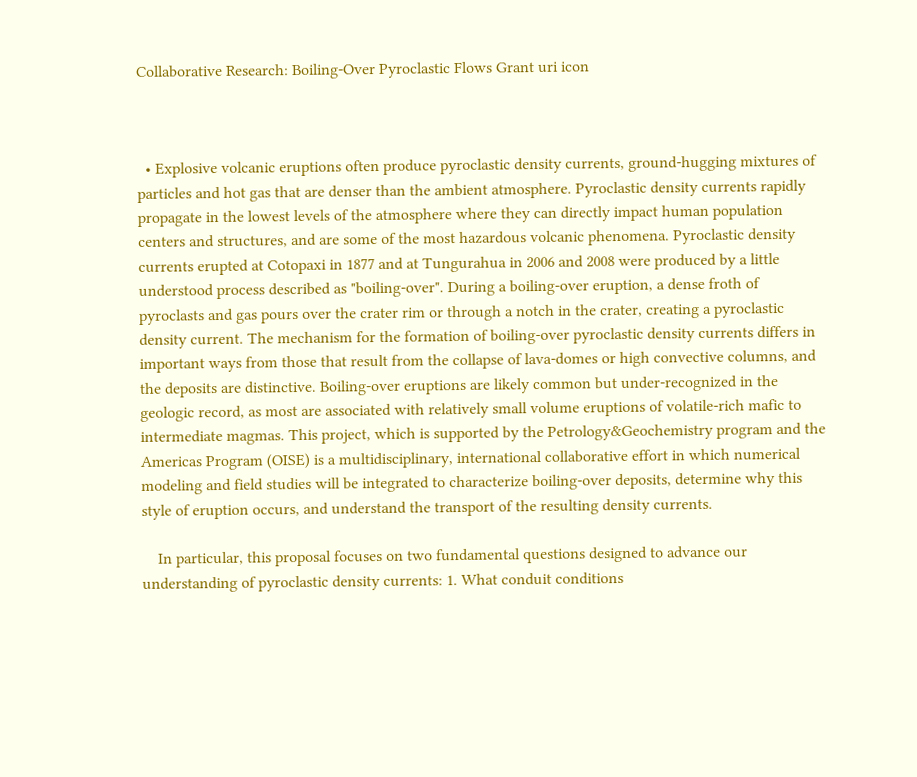Collaborative Research: Boiling-Over Pyroclastic Flows Grant uri icon



  • Explosive volcanic eruptions often produce pyroclastic density currents, ground-hugging mixtures of particles and hot gas that are denser than the ambient atmosphere. Pyroclastic density currents rapidly propagate in the lowest levels of the atmosphere where they can directly impact human population centers and structures, and are some of the most hazardous volcanic phenomena. Pyroclastic density currents erupted at Cotopaxi in 1877 and at Tungurahua in 2006 and 2008 were produced by a little understood process described as "boiling-over". During a boiling-over eruption, a dense froth of pyroclasts and gas pours over the crater rim or through a notch in the crater, creating a pyroclastic density current. The mechanism for the formation of boiling-over pyroclastic density currents differs in important ways from those that result from the collapse of lava-domes or high convective columns, and the deposits are distinctive. Boiling-over eruptions are likely common but under-recognized in the geologic record, as most are associated with relatively small volume eruptions of volatile-rich mafic to intermediate magmas. This project, which is supported by the Petrology&Geochemistry program and the Americas Program (OISE) is a multidisciplinary, international collaborative effort in which numerical modeling and field studies will be integrated to characterize boiling-over deposits, determine why this style of eruption occurs, and understand the transport of the resulting density currents.

    In particular, this proposal focuses on two fundamental questions designed to advance our understanding of pyroclastic density currents: 1. What conduit conditions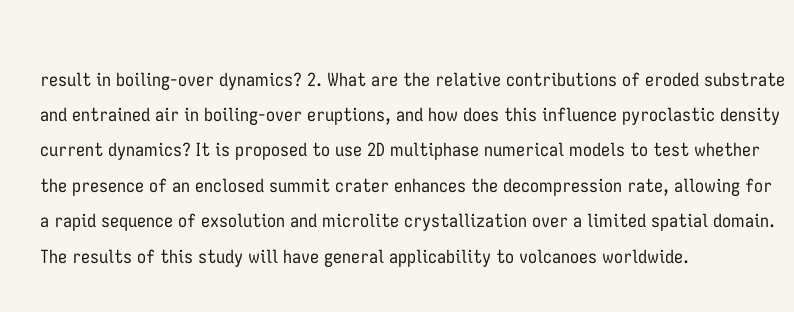result in boiling-over dynamics? 2. What are the relative contributions of eroded substrate and entrained air in boiling-over eruptions, and how does this influence pyroclastic density current dynamics? It is proposed to use 2D multiphase numerical models to test whether the presence of an enclosed summit crater enhances the decompression rate, allowing for a rapid sequence of exsolution and microlite crystallization over a limited spatial domain. The results of this study will have general applicability to volcanoes worldwide.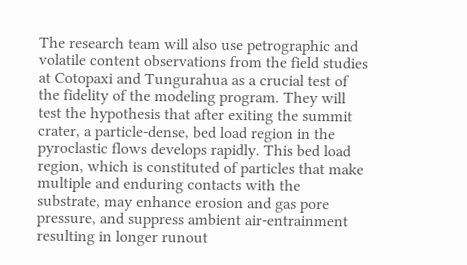The research team will also use petrographic and volatile content observations from the field studies at Cotopaxi and Tungurahua as a crucial test of the fidelity of the modeling program. They will test the hypothesis that after exiting the summit crater, a particle-dense, bed load region in the pyroclastic flows develops rapidly. This bed load region, which is constituted of particles that make multiple and enduring contacts with the substrate, may enhance erosion and gas pore pressure, and suppress ambient air-entrainment resulting in longer runout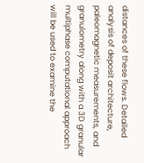distances of these flows. Detailed analysis of deposit architecture, paleomagnetic measurements, and granulometry along with a 3D granular multiphase computational approach will be used to examine the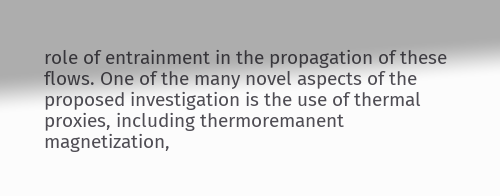role of entrainment in the propagation of these flows. One of the many novel aspects of the proposed investigation is the use of thermal proxies, including thermoremanent magnetization,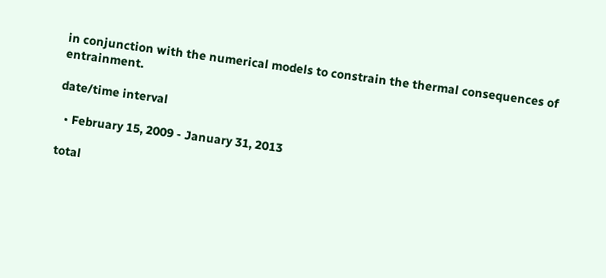in conjunction with the numerical models to constrain the thermal consequences of entrainment.

date/time interval

  • February 15, 2009 - January 31, 2013

total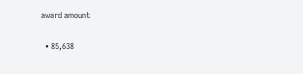award amount

  • 85,638